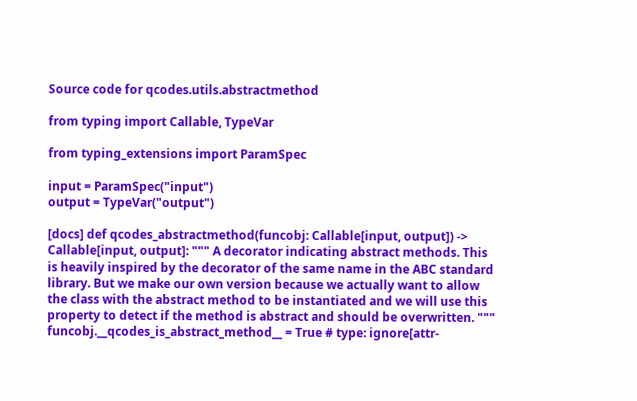Source code for qcodes.utils.abstractmethod

from typing import Callable, TypeVar

from typing_extensions import ParamSpec

input = ParamSpec("input")
output = TypeVar("output")

[docs] def qcodes_abstractmethod(funcobj: Callable[input, output]) -> Callable[input, output]: """ A decorator indicating abstract methods. This is heavily inspired by the decorator of the same name in the ABC standard library. But we make our own version because we actually want to allow the class with the abstract method to be instantiated and we will use this property to detect if the method is abstract and should be overwritten. """ funcobj.__qcodes_is_abstract_method__ = True # type: ignore[attr-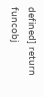defined] return funcobj